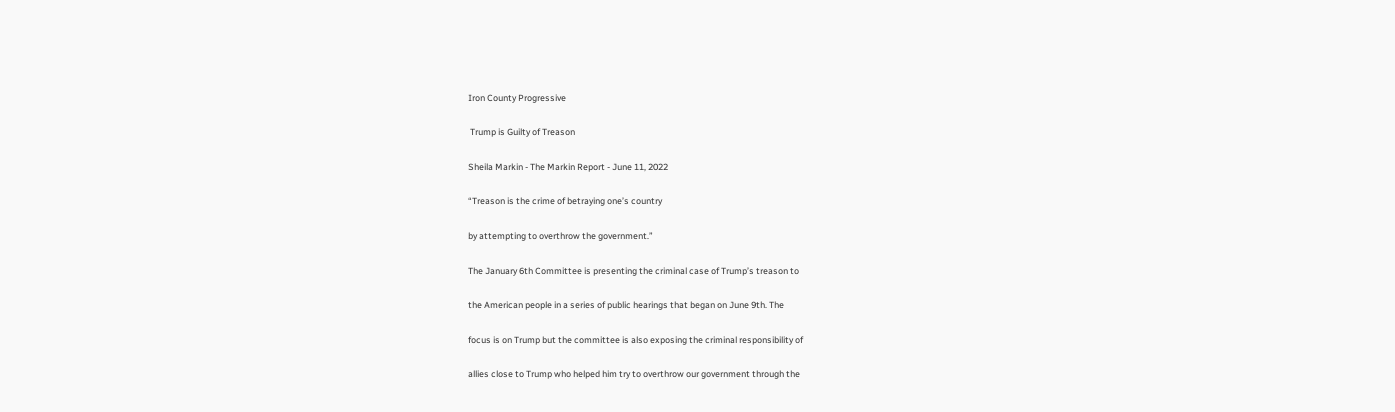Iron County Progressive

 Trump is Guilty of Treason

Sheila Markin - The Markin Report - June 11, 2022

“Treason is the crime of betraying one’s country

by attempting to overthrow the government.”

The January 6th Committee is presenting the criminal case of Trump’s treason to

the American people in a series of public hearings that began on June 9th. The

focus is on Trump but the committee is also exposing the criminal responsibility of

allies close to Trump who helped him try to overthrow our government through the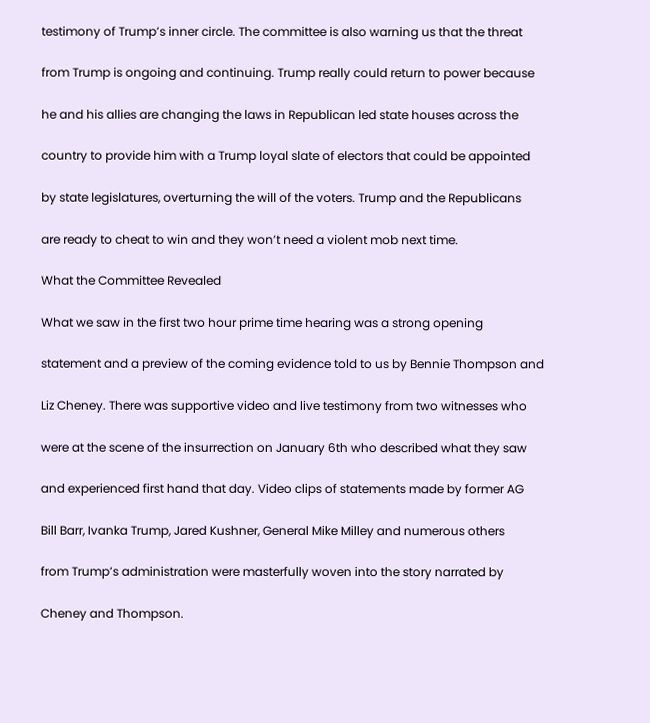testimony of Trump’s inner circle. The committee is also warning us that the threat

from Trump is ongoing and continuing. Trump really could return to power because

he and his allies are changing the laws in Republican led state houses across the

country to provide him with a Trump loyal slate of electors that could be appointed

by state legislatures, overturning the will of the voters. Trump and the Republicans

are ready to cheat to win and they won’t need a violent mob next time.

What the Committee Revealed

What we saw in the first two hour prime time hearing was a strong opening

statement and a preview of the coming evidence told to us by Bennie Thompson and

Liz Cheney. There was supportive video and live testimony from two witnesses who

were at the scene of the insurrection on January 6th who described what they saw

and experienced first hand that day. Video clips of statements made by former AG

Bill Barr, Ivanka Trump, Jared Kushner, General Mike Milley and numerous others

from Trump’s administration were masterfully woven into the story narrated by

Cheney and Thompson.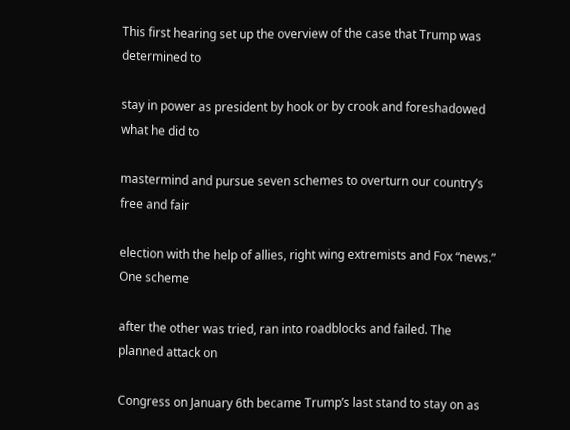This first hearing set up the overview of the case that Trump was determined to

stay in power as president by hook or by crook and foreshadowed what he did to

mastermind and pursue seven schemes to overturn our country’s free and fair

election with the help of allies, right wing extremists and Fox “news.” One scheme

after the other was tried, ran into roadblocks and failed. The planned attack on

Congress on January 6th became Trump’s last stand to stay on as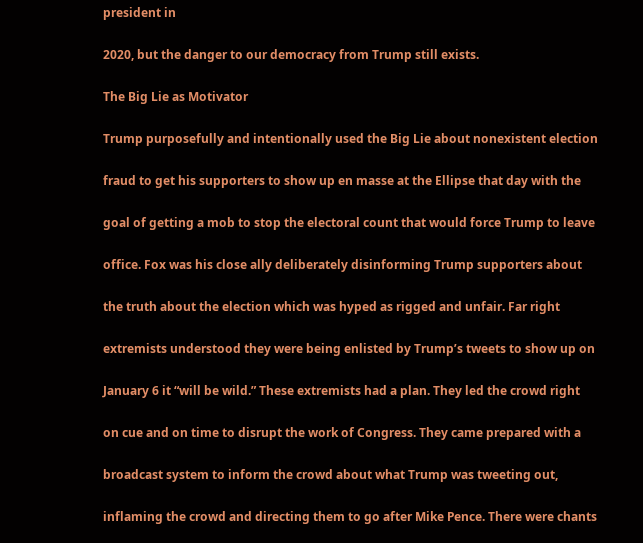president in

2020, but the danger to our democracy from Trump still exists.

The Big Lie as Motivator

Trump purposefully and intentionally used the Big Lie about nonexistent election

fraud to get his supporters to show up en masse at the Ellipse that day with the

goal of getting a mob to stop the electoral count that would force Trump to leave

office. Fox was his close ally deliberately disinforming Trump supporters about

the truth about the election which was hyped as rigged and unfair. Far right

extremists understood they were being enlisted by Trump’s tweets to show up on

January 6 it “will be wild.” These extremists had a plan. They led the crowd right

on cue and on time to disrupt the work of Congress. They came prepared with a

broadcast system to inform the crowd about what Trump was tweeting out,

inflaming the crowd and directing them to go after Mike Pence. There were chants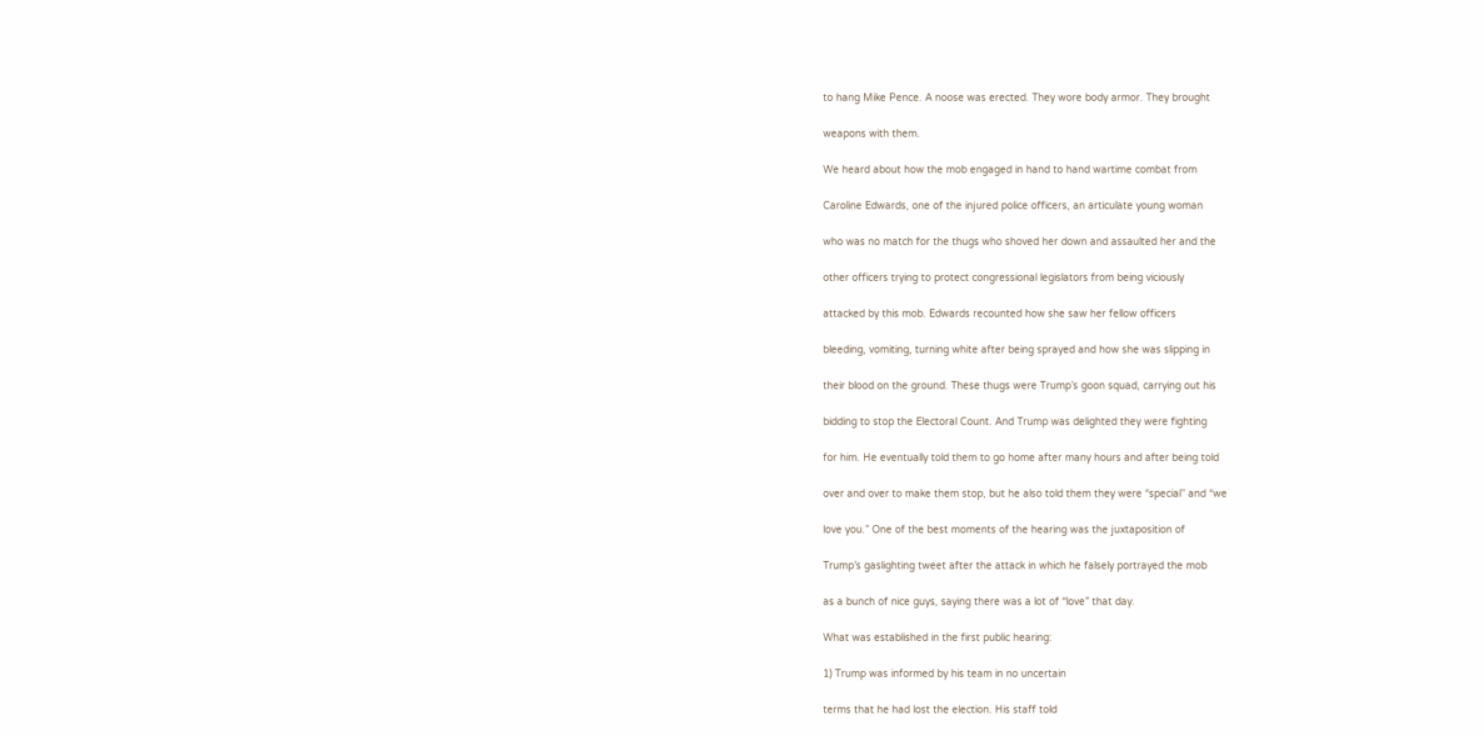to hang Mike Pence. A noose was erected. They wore body armor. They brought

weapons with them.

We heard about how the mob engaged in hand to hand wartime combat from

Caroline Edwards, one of the injured police officers, an articulate young woman

who was no match for the thugs who shoved her down and assaulted her and the

other officers trying to protect congressional legislators from being viciously

attacked by this mob. Edwards recounted how she saw her fellow officers

bleeding, vomiting, turning white after being sprayed and how she was slipping in

their blood on the ground. These thugs were Trump’s goon squad, carrying out his

bidding to stop the Electoral Count. And Trump was delighted they were fighting

for him. He eventually told them to go home after many hours and after being told

over and over to make them stop, but he also told them they were “special” and “we

love you.” One of the best moments of the hearing was the juxtaposition of

Trump’s gaslighting tweet after the attack in which he falsely portrayed the mob

as a bunch of nice guys, saying there was a lot of “love” that day.

What was established in the first public hearing:

1) Trump was informed by his team in no uncertain

terms that he had lost the election. His staff told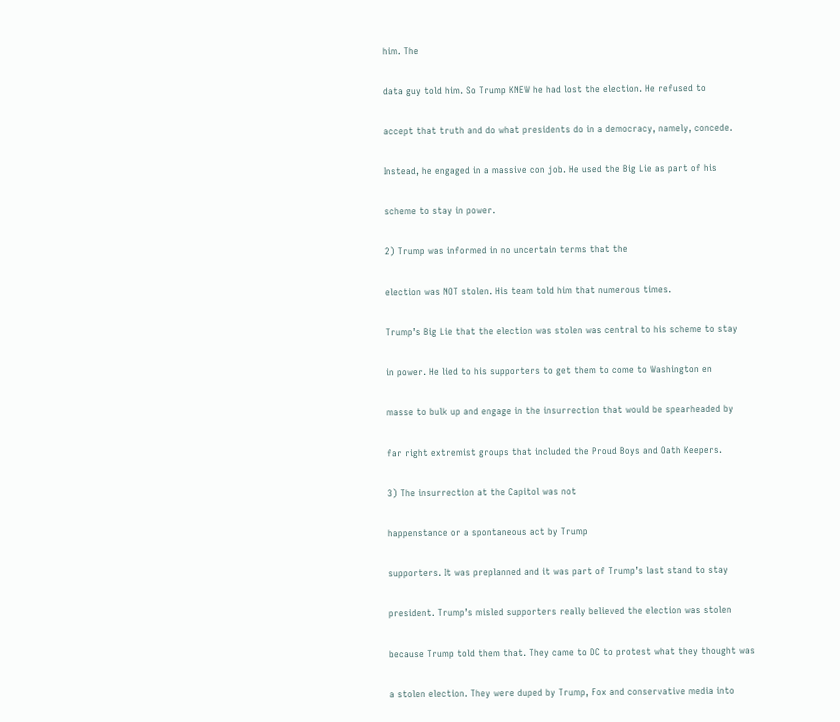him. The

data guy told him. So Trump KNEW he had lost the election. He refused to

accept that truth and do what presidents do in a democracy, namely, concede.

Instead, he engaged in a massive con job. He used the Big Lie as part of his

scheme to stay in power.

2) Trump was informed in no uncertain terms that the

election was NOT stolen. His team told him that numerous times.

Trump’s Big Lie that the election was stolen was central to his scheme to stay

in power. He lied to his supporters to get them to come to Washington en

masse to bulk up and engage in the insurrection that would be spearheaded by

far right extremist groups that included the Proud Boys and Oath Keepers.

3) The insurrection at the Capitol was not

happenstance or a spontaneous act by Trump

supporters. It was preplanned and it was part of Trump’s last stand to stay

president. Trump’s misled supporters really believed the election was stolen

because Trump told them that. They came to DC to protest what they thought was

a stolen election. They were duped by Trump, Fox and conservative media into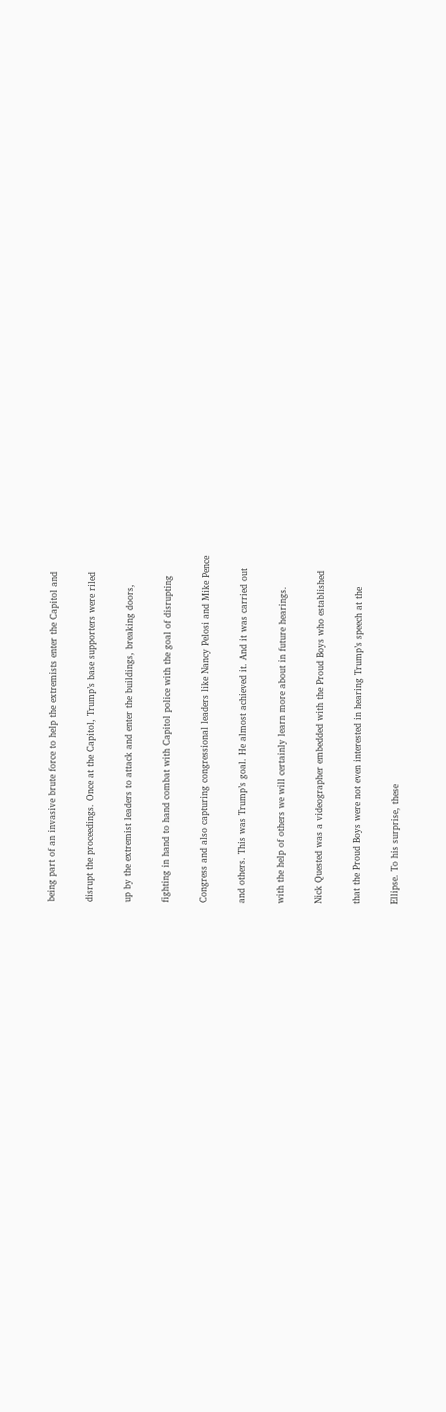being part of an invasive brute force to help the extremists enter the Capitol and

disrupt the proceedings. Once at the Capitol, Trump’s base supporters were riled

up by the extremist leaders to attack and enter the buildings, breaking doors,

fighting in hand to hand combat with Capitol police with the goal of disrupting

Congress and also capturing congressional leaders like Nancy Pelosi and Mike Pence

and others. This was Trump’s goal. He almost achieved it. And it was carried out

with the help of others we will certainly learn more about in future hearings.

Nick Quested was a videographer embedded with the Proud Boys who established

that the Proud Boys were not even interested in hearing Trump’s speech at the

Ellipse. To his surprise, these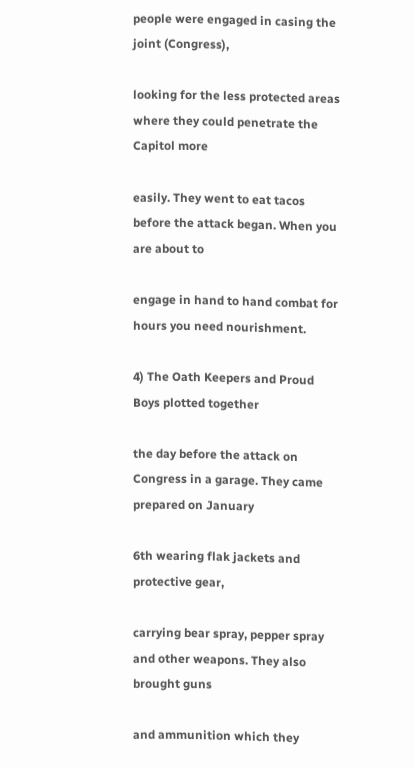people were engaged in casing the joint (Congress),

looking for the less protected areas where they could penetrate the Capitol more

easily. They went to eat tacos before the attack began. When you are about to

engage in hand to hand combat for hours you need nourishment.

4) The Oath Keepers and Proud Boys plotted together

the day before the attack on Congress in a garage. They came prepared on January

6th wearing flak jackets and protective gear,

carrying bear spray, pepper spray and other weapons. They also brought guns

and ammunition which they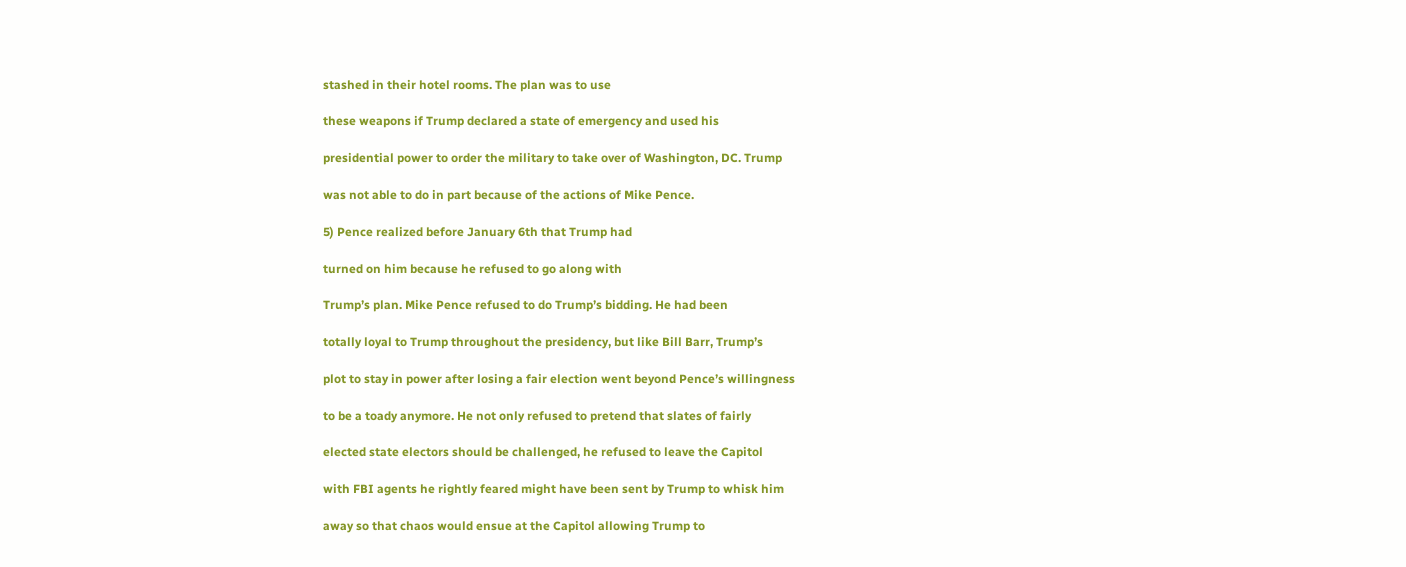stashed in their hotel rooms. The plan was to use

these weapons if Trump declared a state of emergency and used his

presidential power to order the military to take over of Washington, DC. Trump

was not able to do in part because of the actions of Mike Pence.

5) Pence realized before January 6th that Trump had

turned on him because he refused to go along with

Trump’s plan. Mike Pence refused to do Trump’s bidding. He had been

totally loyal to Trump throughout the presidency, but like Bill Barr, Trump’s

plot to stay in power after losing a fair election went beyond Pence’s willingness

to be a toady anymore. He not only refused to pretend that slates of fairly

elected state electors should be challenged, he refused to leave the Capitol

with FBI agents he rightly feared might have been sent by Trump to whisk him

away so that chaos would ensue at the Capitol allowing Trump to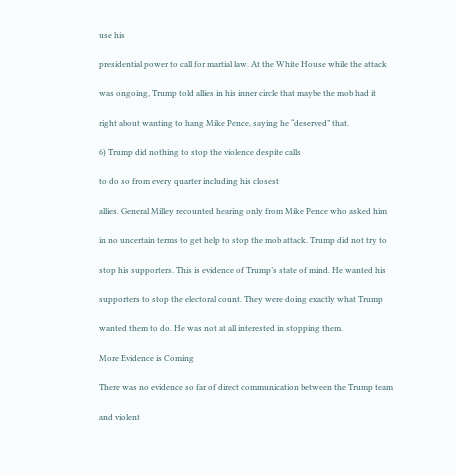use his

presidential power to call for martial law. At the White House while the attack

was ongoing, Trump told allies in his inner circle that maybe the mob had it

right about wanting to hang Mike Pence, saying he “deserved” that.

6) Trump did nothing to stop the violence despite calls

to do so from every quarter including his closest

allies. General Milley recounted hearing only from Mike Pence who asked him

in no uncertain terms to get help to stop the mob attack. Trump did not try to

stop his supporters. This is evidence of Trump’s state of mind. He wanted his

supporters to stop the electoral count. They were doing exactly what Trump

wanted them to do. He was not at all interested in stopping them.

More Evidence is Coming

There was no evidence so far of direct communication between the Trump team

and violent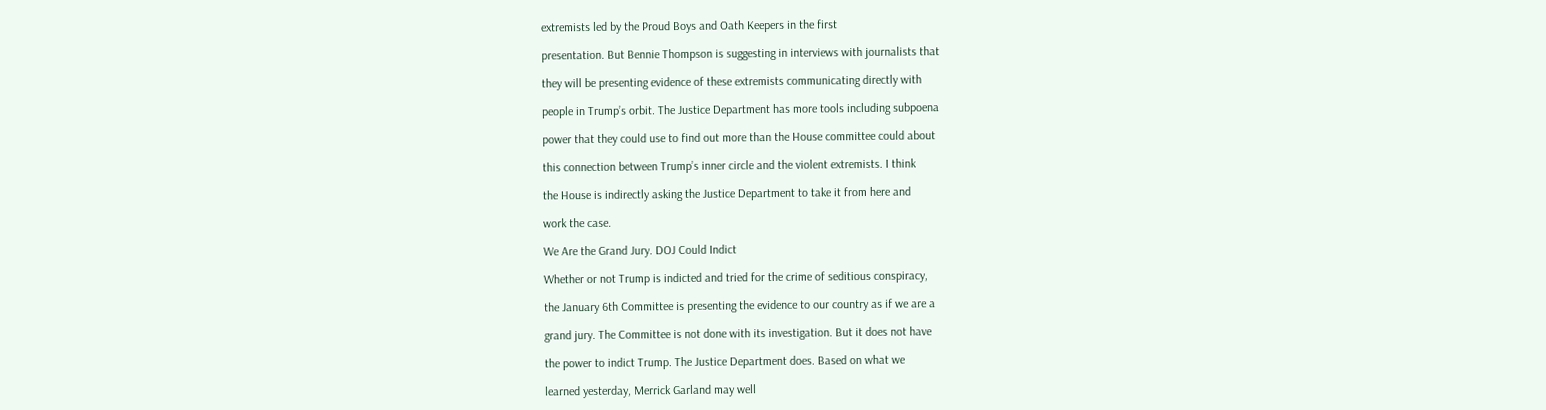extremists led by the Proud Boys and Oath Keepers in the first

presentation. But Bennie Thompson is suggesting in interviews with journalists that

they will be presenting evidence of these extremists communicating directly with

people in Trump’s orbit. The Justice Department has more tools including subpoena

power that they could use to find out more than the House committee could about

this connection between Trump’s inner circle and the violent extremists. I think

the House is indirectly asking the Justice Department to take it from here and

work the case.

We Are the Grand Jury. DOJ Could Indict

Whether or not Trump is indicted and tried for the crime of seditious conspiracy,

the January 6th Committee is presenting the evidence to our country as if we are a

grand jury. The Committee is not done with its investigation. But it does not have

the power to indict Trump. The Justice Department does. Based on what we

learned yesterday, Merrick Garland may well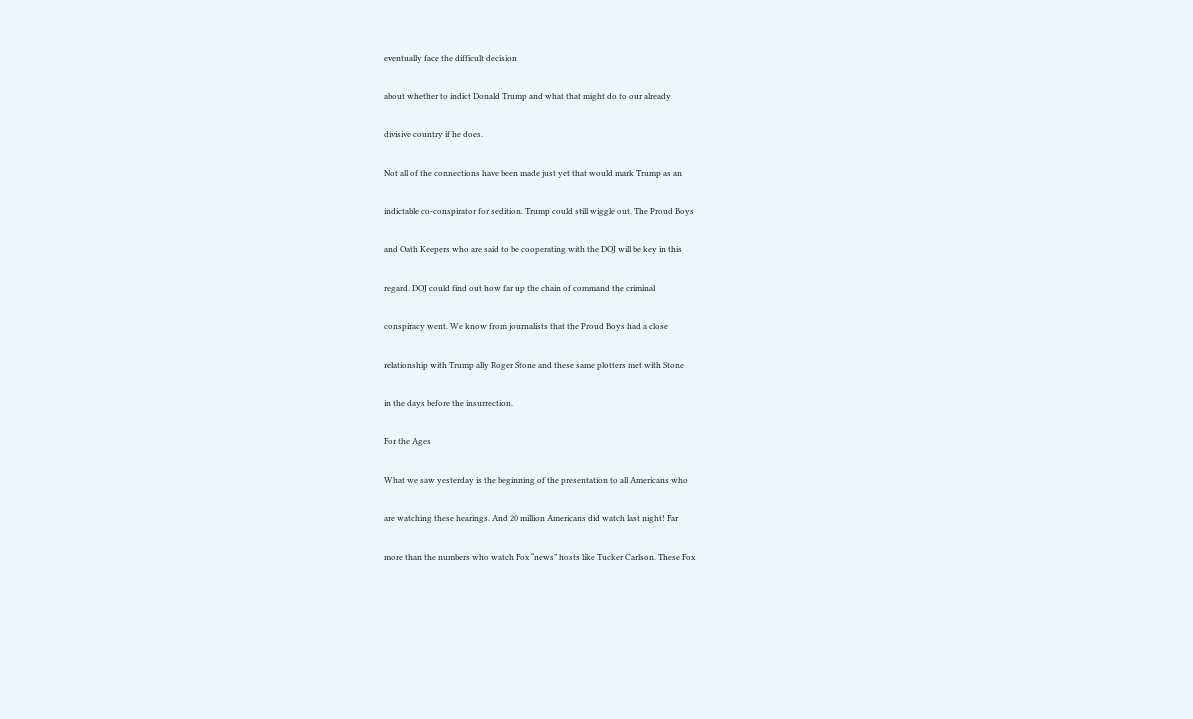eventually face the difficult decision

about whether to indict Donald Trump and what that might do to our already

divisive country if he does.

Not all of the connections have been made just yet that would mark Trump as an

indictable co-conspirator for sedition. Trump could still wiggle out. The Proud Boys

and Oath Keepers who are said to be cooperating with the DOJ will be key in this

regard. DOJ could find out how far up the chain of command the criminal

conspiracy went. We know from journalists that the Proud Boys had a close

relationship with Trump ally Roger Stone and these same plotters met with Stone

in the days before the insurrection.

For the Ages

What we saw yesterday is the beginning of the presentation to all Americans who

are watching these hearings. And 20 million Americans did watch last night! Far

more than the numbers who watch Fox “news” hosts like Tucker Carlson. These Fox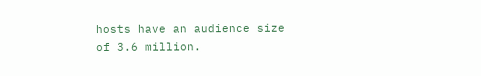hosts have an audience size of 3.6 million.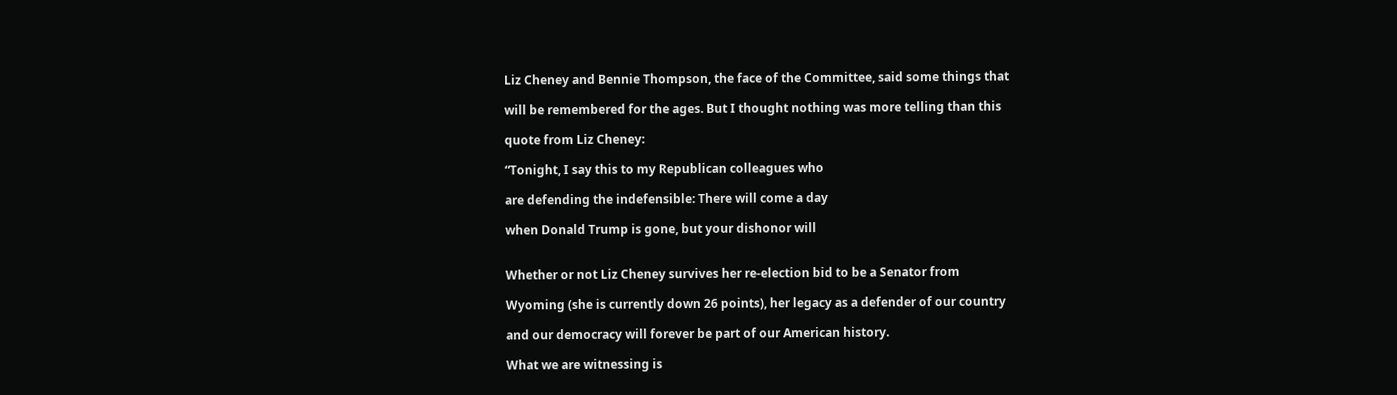Liz Cheney and Bennie Thompson, the face of the Committee, said some things that

will be remembered for the ages. But I thought nothing was more telling than this

quote from Liz Cheney:

“Tonight, I say this to my Republican colleagues who

are defending the indefensible: There will come a day

when Donald Trump is gone, but your dishonor will


Whether or not Liz Cheney survives her re-election bid to be a Senator from

Wyoming (she is currently down 26 points), her legacy as a defender of our country

and our democracy will forever be part of our American history.

What we are witnessing is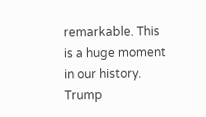remarkable. This is a huge moment in our history. Trump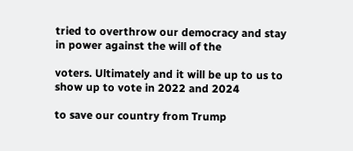tried to overthrow our democracy and stay in power against the will of the

voters. Ultimately and it will be up to us to show up to vote in 2022 and 2024

to save our country from Trump